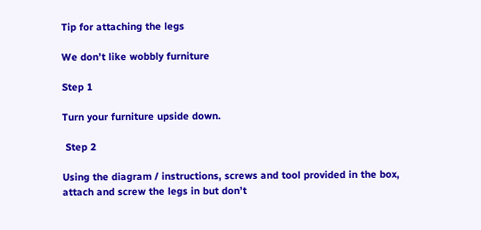Tip for attaching the legs

We don’t like wobbly furniture

Step 1

Turn your furniture upside down.

 Step 2

Using the diagram / instructions, screws and tool provided in the box, attach and screw the legs in but don’t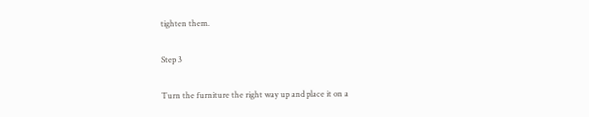tighten them.

Step 3

Turn the furniture the right way up and place it on a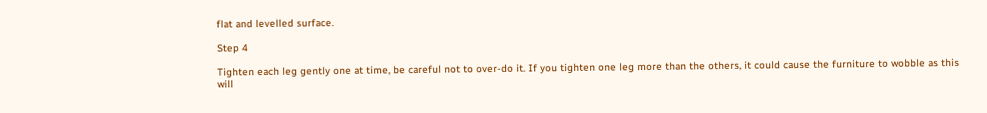flat and levelled surface.

Step 4

Tighten each leg gently one at time, be careful not to over-do it. If you tighten one leg more than the others, it could cause the furniture to wobble as this will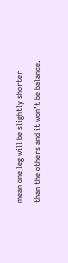mean one leg will be slightly shorter than the others and it won’t be balance.